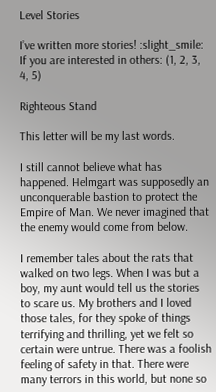Level Stories

I’ve written more stories! :slight_smile: If you are interested in others: (1, 2, 3, 4, 5)

Righteous Stand

This letter will be my last words.

I still cannot believe what has happened. Helmgart was supposedly an unconquerable bastion to protect the Empire of Man. We never imagined that the enemy would come from below.

I remember tales about the rats that walked on two legs. When I was but a boy, my aunt would tell us the stories to scare us. My brothers and I loved those tales, for they spoke of things terrifying and thrilling, yet we felt so certain were untrue. There was a foolish feeling of safety in that. There were many terrors in this world, but none so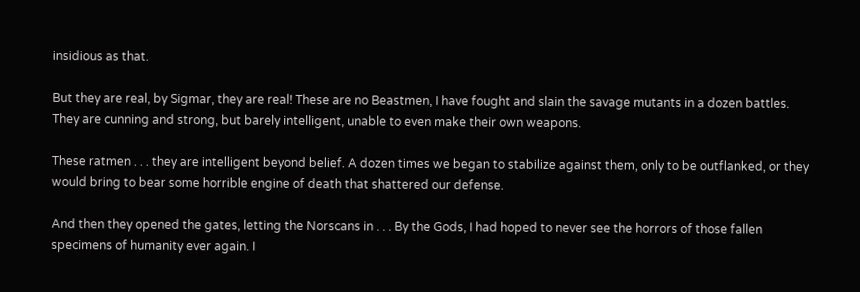insidious as that.

But they are real, by Sigmar, they are real! These are no Beastmen, I have fought and slain the savage mutants in a dozen battles. They are cunning and strong, but barely intelligent, unable to even make their own weapons.

These ratmen . . . they are intelligent beyond belief. A dozen times we began to stabilize against them, only to be outflanked, or they would bring to bear some horrible engine of death that shattered our defense.

And then they opened the gates, letting the Norscans in . . . By the Gods, I had hoped to never see the horrors of those fallen specimens of humanity ever again. I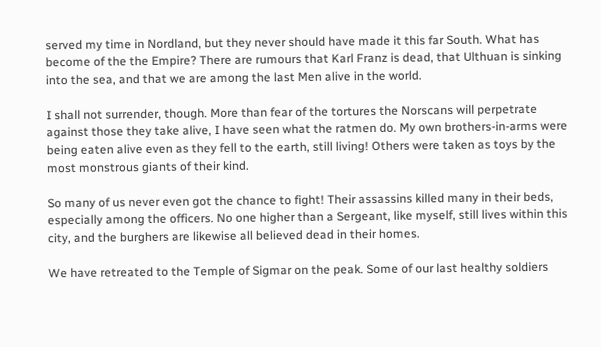served my time in Nordland, but they never should have made it this far South. What has become of the the Empire? There are rumours that Karl Franz is dead, that Ulthuan is sinking into the sea, and that we are among the last Men alive in the world.

I shall not surrender, though. More than fear of the tortures the Norscans will perpetrate against those they take alive, I have seen what the ratmen do. My own brothers-in-arms were being eaten alive even as they fell to the earth, still living! Others were taken as toys by the most monstrous giants of their kind.

So many of us never even got the chance to fight! Their assassins killed many in their beds, especially among the officers. No one higher than a Sergeant, like myself, still lives within this city, and the burghers are likewise all believed dead in their homes.

We have retreated to the Temple of Sigmar on the peak. Some of our last healthy soldiers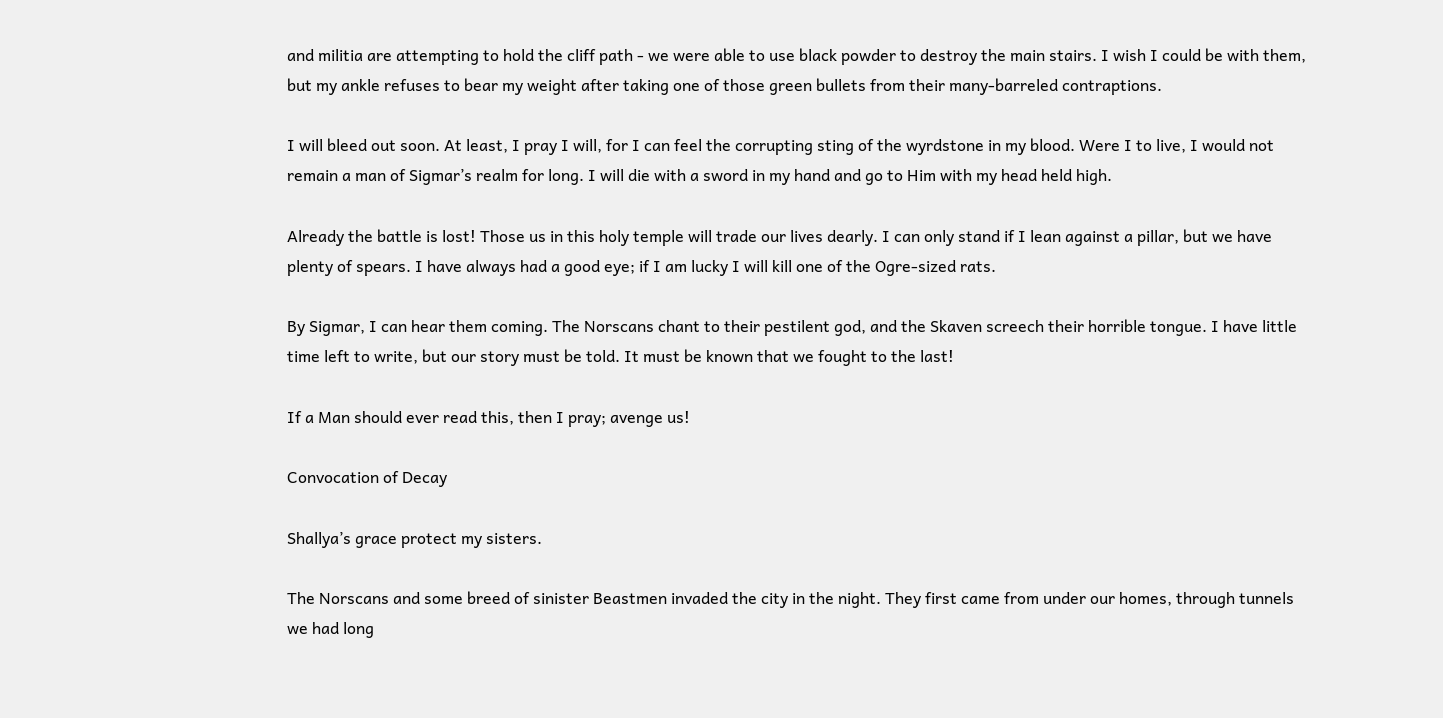and militia are attempting to hold the cliff path - we were able to use black powder to destroy the main stairs. I wish I could be with them, but my ankle refuses to bear my weight after taking one of those green bullets from their many-barreled contraptions.

I will bleed out soon. At least, I pray I will, for I can feel the corrupting sting of the wyrdstone in my blood. Were I to live, I would not remain a man of Sigmar’s realm for long. I will die with a sword in my hand and go to Him with my head held high.

Already the battle is lost! Those us in this holy temple will trade our lives dearly. I can only stand if I lean against a pillar, but we have plenty of spears. I have always had a good eye; if I am lucky I will kill one of the Ogre-sized rats.

By Sigmar, I can hear them coming. The Norscans chant to their pestilent god, and the Skaven screech their horrible tongue. I have little time left to write, but our story must be told. It must be known that we fought to the last!

If a Man should ever read this, then I pray; avenge us!

Convocation of Decay

Shallya’s grace protect my sisters.

The Norscans and some breed of sinister Beastmen invaded the city in the night. They first came from under our homes, through tunnels we had long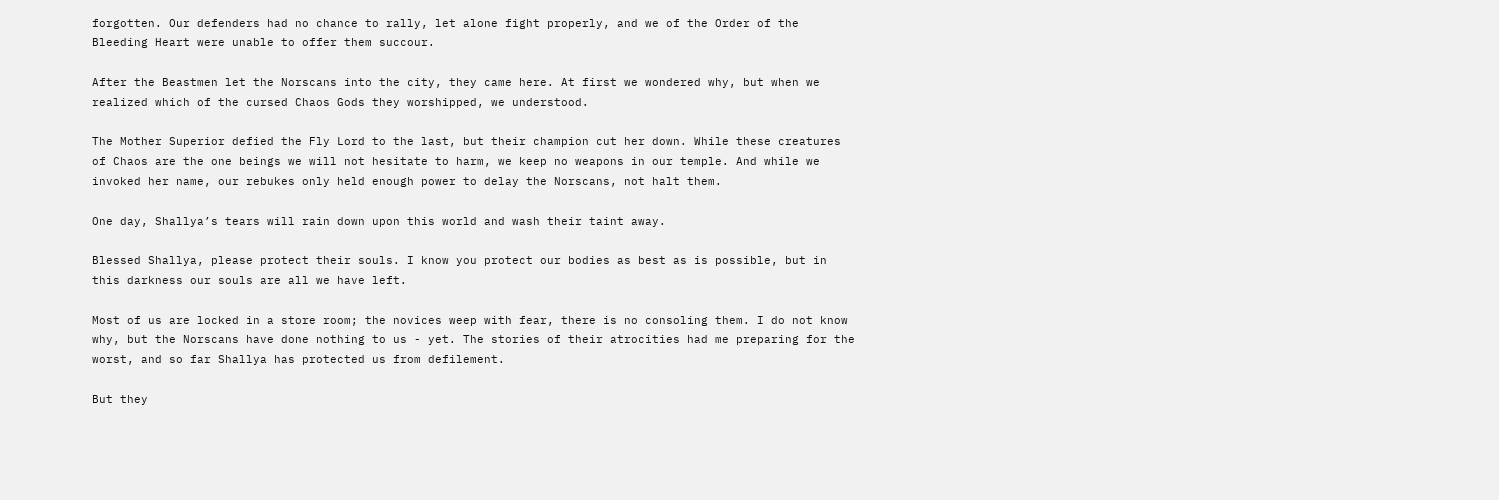forgotten. Our defenders had no chance to rally, let alone fight properly, and we of the Order of the Bleeding Heart were unable to offer them succour.

After the Beastmen let the Norscans into the city, they came here. At first we wondered why, but when we realized which of the cursed Chaos Gods they worshipped, we understood.

The Mother Superior defied the Fly Lord to the last, but their champion cut her down. While these creatures of Chaos are the one beings we will not hesitate to harm, we keep no weapons in our temple. And while we invoked her name, our rebukes only held enough power to delay the Norscans, not halt them.

One day, Shallya’s tears will rain down upon this world and wash their taint away.

Blessed Shallya, please protect their souls. I know you protect our bodies as best as is possible, but in this darkness our souls are all we have left.

Most of us are locked in a store room; the novices weep with fear, there is no consoling them. I do not know why, but the Norscans have done nothing to us - yet. The stories of their atrocities had me preparing for the worst, and so far Shallya has protected us from defilement.

But they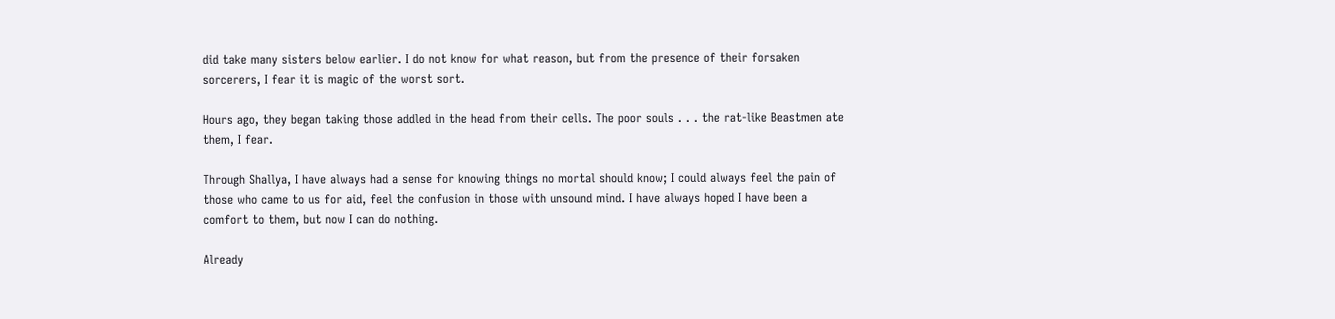did take many sisters below earlier. I do not know for what reason, but from the presence of their forsaken sorcerers, I fear it is magic of the worst sort.

Hours ago, they began taking those addled in the head from their cells. The poor souls . . . the rat-like Beastmen ate them, I fear.

Through Shallya, I have always had a sense for knowing things no mortal should know; I could always feel the pain of those who came to us for aid, feel the confusion in those with unsound mind. I have always hoped I have been a comfort to them, but now I can do nothing.

Already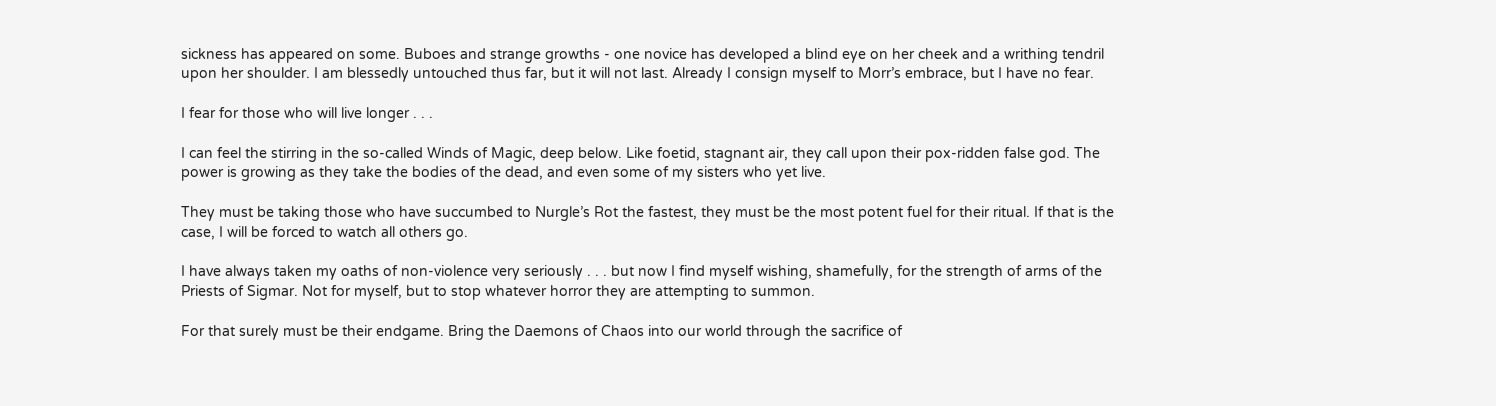sickness has appeared on some. Buboes and strange growths - one novice has developed a blind eye on her cheek and a writhing tendril upon her shoulder. I am blessedly untouched thus far, but it will not last. Already I consign myself to Morr’s embrace, but I have no fear.

I fear for those who will live longer . . .

I can feel the stirring in the so-called Winds of Magic, deep below. Like foetid, stagnant air, they call upon their pox-ridden false god. The power is growing as they take the bodies of the dead, and even some of my sisters who yet live.

They must be taking those who have succumbed to Nurgle’s Rot the fastest, they must be the most potent fuel for their ritual. If that is the case, I will be forced to watch all others go.

I have always taken my oaths of non-violence very seriously . . . but now I find myself wishing, shamefully, for the strength of arms of the Priests of Sigmar. Not for myself, but to stop whatever horror they are attempting to summon.

For that surely must be their endgame. Bring the Daemons of Chaos into our world through the sacrifice of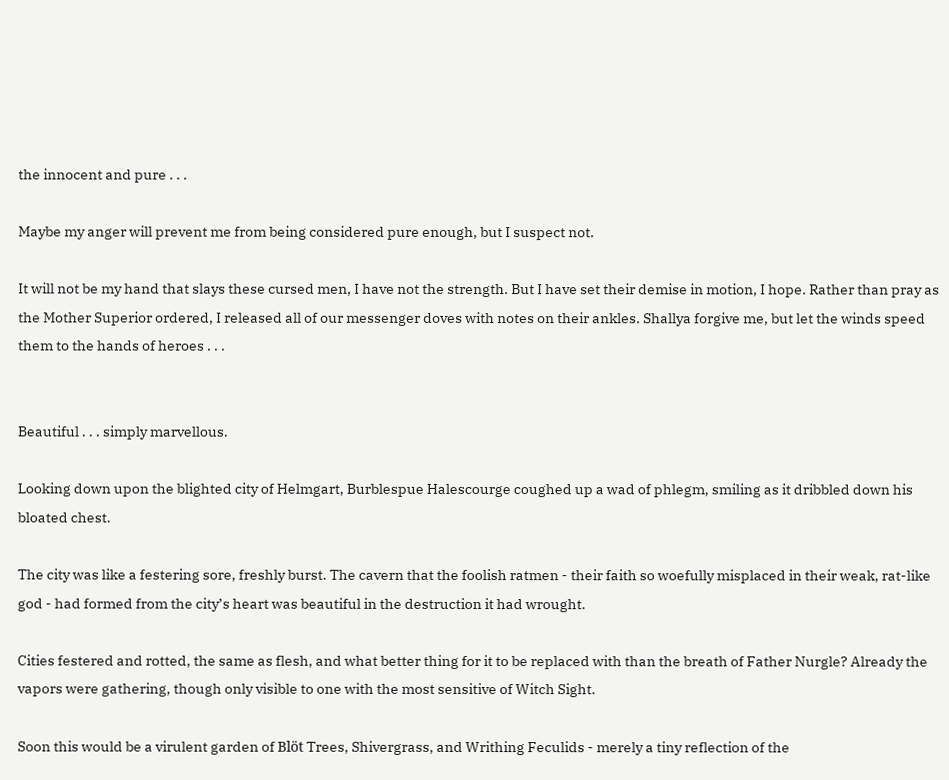the innocent and pure . . .

Maybe my anger will prevent me from being considered pure enough, but I suspect not.

It will not be my hand that slays these cursed men, I have not the strength. But I have set their demise in motion, I hope. Rather than pray as the Mother Superior ordered, I released all of our messenger doves with notes on their ankles. Shallya forgive me, but let the winds speed them to the hands of heroes . . .


Beautiful . . . simply marvellous.

Looking down upon the blighted city of Helmgart, Burblespue Halescourge coughed up a wad of phlegm, smiling as it dribbled down his bloated chest.

The city was like a festering sore, freshly burst. The cavern that the foolish ratmen - their faith so woefully misplaced in their weak, rat-like god - had formed from the city’s heart was beautiful in the destruction it had wrought.

Cities festered and rotted, the same as flesh, and what better thing for it to be replaced with than the breath of Father Nurgle? Already the vapors were gathering, though only visible to one with the most sensitive of Witch Sight.

Soon this would be a virulent garden of Blöt Trees, Shivergrass, and Writhing Feculids - merely a tiny reflection of the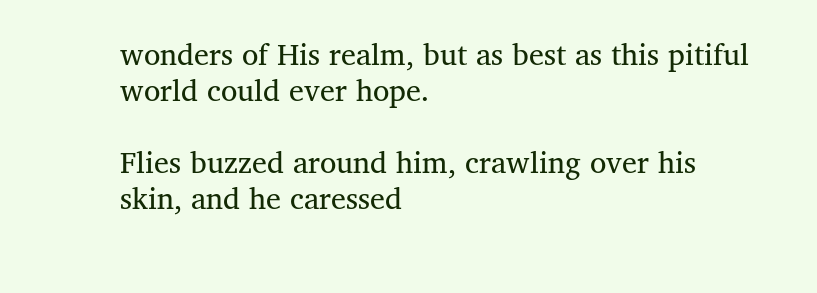wonders of His realm, but as best as this pitiful world could ever hope.

Flies buzzed around him, crawling over his skin, and he caressed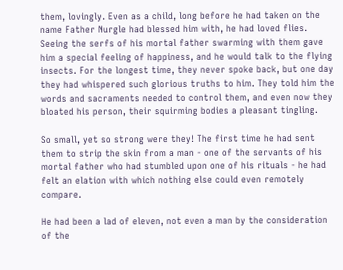them, lovingly. Even as a child, long before he had taken on the name Father Nurgle had blessed him with, he had loved flies. Seeing the serfs of his mortal father swarming with them gave him a special feeling of happiness, and he would talk to the flying insects. For the longest time, they never spoke back, but one day they had whispered such glorious truths to him. They told him the words and sacraments needed to control them, and even now they bloated his person, their squirming bodies a pleasant tingling.

So small, yet so strong were they! The first time he had sent them to strip the skin from a man - one of the servants of his mortal father who had stumbled upon one of his rituals - he had felt an elation with which nothing else could even remotely compare.

He had been a lad of eleven, not even a man by the consideration of the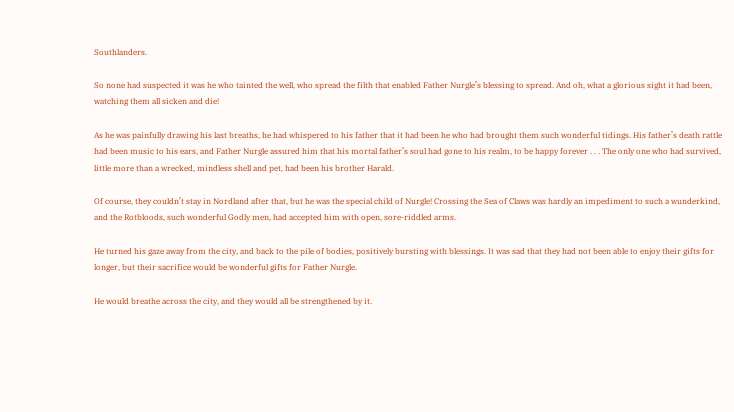Southlanders.

So none had suspected it was he who tainted the well, who spread the filth that enabled Father Nurgle’s blessing to spread. And oh, what a glorious sight it had been, watching them all sicken and die!

As he was painfully drawing his last breaths, he had whispered to his father that it had been he who had brought them such wonderful tidings. His father’s death rattle had been music to his ears, and Father Nurgle assured him that his mortal father’s soul had gone to his realm, to be happy forever . . . The only one who had survived, little more than a wrecked, mindless shell and pet, had been his brother Harald.

Of course, they couldn’t stay in Nordland after that, but he was the special child of Nurgle! Crossing the Sea of Claws was hardly an impediment to such a wunderkind, and the Rotbloods, such wonderful Godly men, had accepted him with open, sore-riddled arms.

He turned his gaze away from the city, and back to the pile of bodies, positively bursting with blessings. It was sad that they had not been able to enjoy their gifts for longer, but their sacrifice would be wonderful gifts for Father Nurgle.

He would breathe across the city, and they would all be strengthened by it.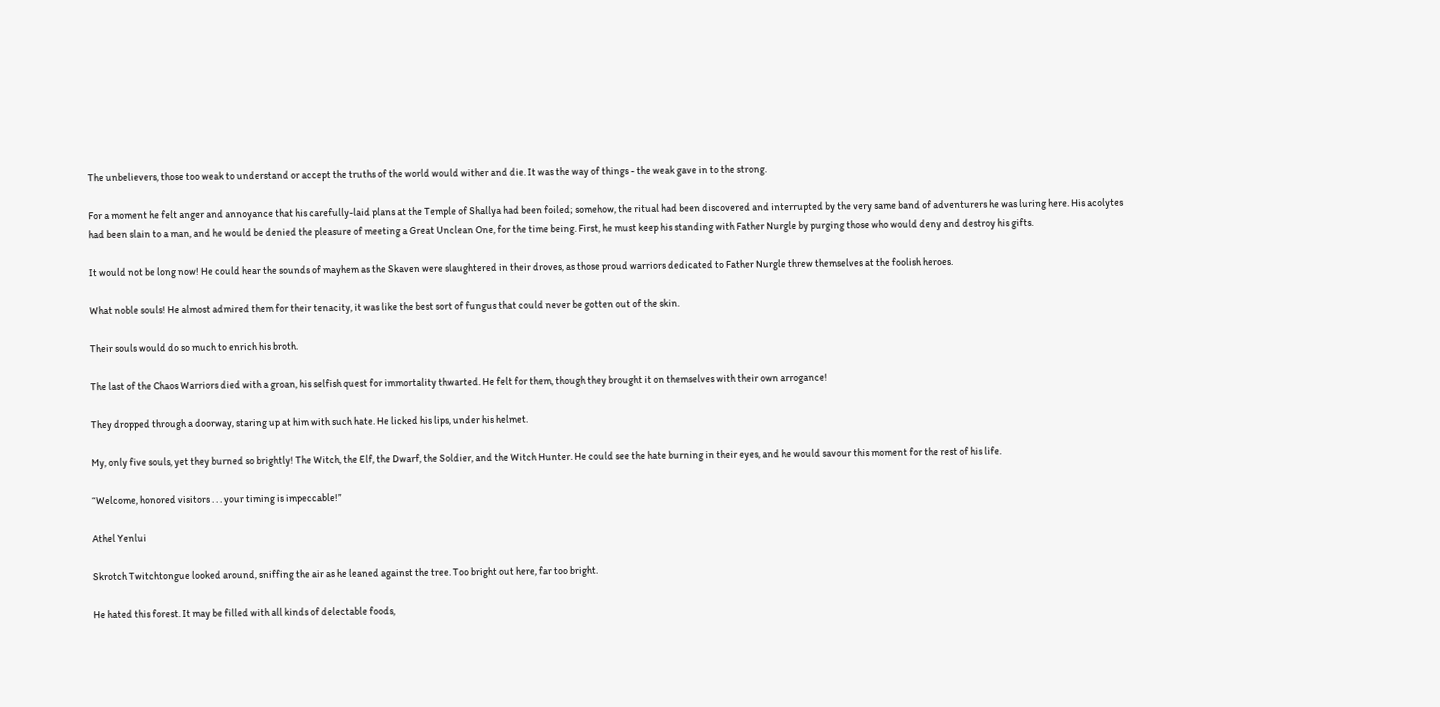The unbelievers, those too weak to understand or accept the truths of the world would wither and die. It was the way of things - the weak gave in to the strong.

For a moment he felt anger and annoyance that his carefully-laid plans at the Temple of Shallya had been foiled; somehow, the ritual had been discovered and interrupted by the very same band of adventurers he was luring here. His acolytes had been slain to a man, and he would be denied the pleasure of meeting a Great Unclean One, for the time being. First, he must keep his standing with Father Nurgle by purging those who would deny and destroy his gifts.

It would not be long now! He could hear the sounds of mayhem as the Skaven were slaughtered in their droves, as those proud warriors dedicated to Father Nurgle threw themselves at the foolish heroes.

What noble souls! He almost admired them for their tenacity, it was like the best sort of fungus that could never be gotten out of the skin.

Their souls would do so much to enrich his broth.

The last of the Chaos Warriors died with a groan, his selfish quest for immortality thwarted. He felt for them, though they brought it on themselves with their own arrogance!

They dropped through a doorway, staring up at him with such hate. He licked his lips, under his helmet.

My, only five souls, yet they burned so brightly! The Witch, the Elf, the Dwarf, the Soldier, and the Witch Hunter. He could see the hate burning in their eyes, and he would savour this moment for the rest of his life.

“Welcome, honored visitors . . . your timing is impeccable!”

Athel Yenlui

Skrotch Twitchtongue looked around, sniffing the air as he leaned against the tree. Too bright out here, far too bright.

He hated this forest. It may be filled with all kinds of delectable foods,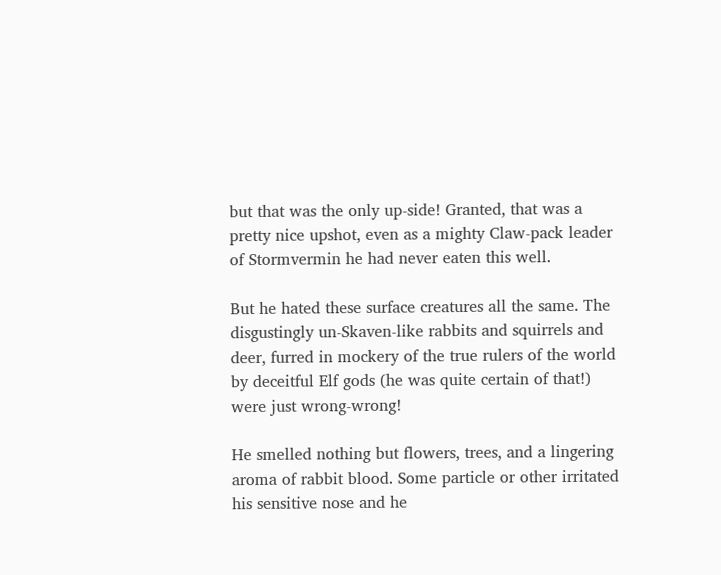but that was the only up-side! Granted, that was a pretty nice upshot, even as a mighty Claw-pack leader of Stormvermin he had never eaten this well.

But he hated these surface creatures all the same. The disgustingly un-Skaven-like rabbits and squirrels and deer, furred in mockery of the true rulers of the world by deceitful Elf gods (he was quite certain of that!) were just wrong-wrong!

He smelled nothing but flowers, trees, and a lingering aroma of rabbit blood. Some particle or other irritated his sensitive nose and he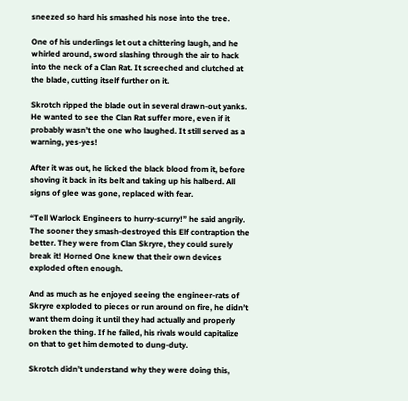sneezed so hard his smashed his nose into the tree.

One of his underlings let out a chittering laugh, and he whirled around, sword slashing through the air to hack into the neck of a Clan Rat. It screeched and clutched at the blade, cutting itself further on it.

Skrotch ripped the blade out in several drawn-out yanks. He wanted to see the Clan Rat suffer more, even if it probably wasn’t the one who laughed. It still served as a warning, yes-yes!

After it was out, he licked the black blood from it, before shoving it back in its belt and taking up his halberd. All signs of glee was gone, replaced with fear.

“Tell Warlock Engineers to hurry-scurry!” he said angrily. The sooner they smash-destroyed this Elf contraption the better. They were from Clan Skryre, they could surely break it! Horned One knew that their own devices exploded often enough.

And as much as he enjoyed seeing the engineer-rats of Skryre exploded to pieces or run around on fire, he didn’t want them doing it until they had actually and properly broken the thing. If he failed, his rivals would capitalize on that to get him demoted to dung-duty.

Skrotch didn’t understand why they were doing this,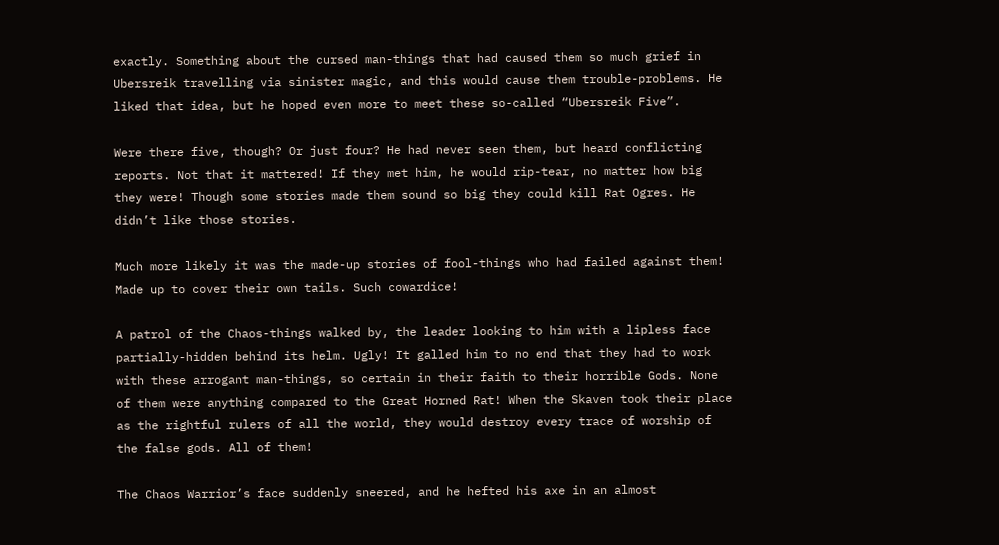exactly. Something about the cursed man-things that had caused them so much grief in Ubersreik travelling via sinister magic, and this would cause them trouble-problems. He liked that idea, but he hoped even more to meet these so-called “Ubersreik Five”.

Were there five, though? Or just four? He had never seen them, but heard conflicting reports. Not that it mattered! If they met him, he would rip-tear, no matter how big they were! Though some stories made them sound so big they could kill Rat Ogres. He didn’t like those stories.

Much more likely it was the made-up stories of fool-things who had failed against them! Made up to cover their own tails. Such cowardice!

A patrol of the Chaos-things walked by, the leader looking to him with a lipless face partially-hidden behind its helm. Ugly! It galled him to no end that they had to work with these arrogant man-things, so certain in their faith to their horrible Gods. None of them were anything compared to the Great Horned Rat! When the Skaven took their place as the rightful rulers of all the world, they would destroy every trace of worship of the false gods. All of them!

The Chaos Warrior’s face suddenly sneered, and he hefted his axe in an almost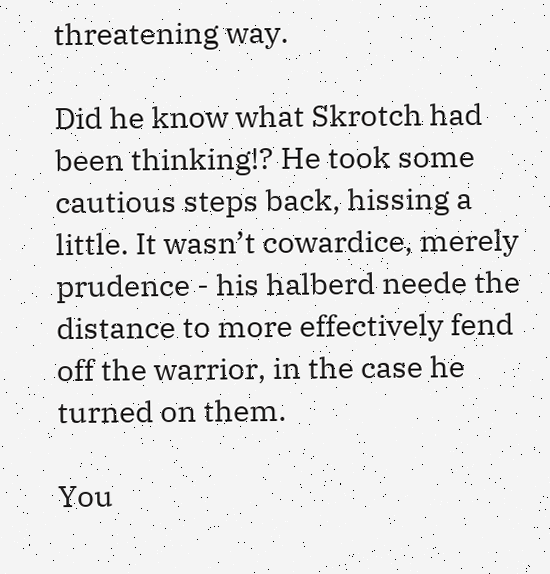threatening way.

Did he know what Skrotch had been thinking!? He took some cautious steps back, hissing a little. It wasn’t cowardice, merely prudence - his halberd neede the distance to more effectively fend off the warrior, in the case he turned on them.

You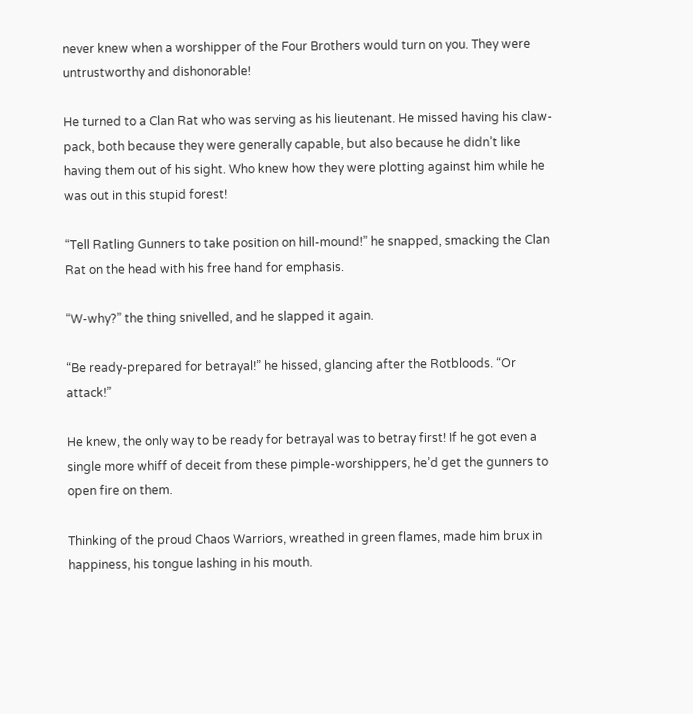never knew when a worshipper of the Four Brothers would turn on you. They were untrustworthy and dishonorable!

He turned to a Clan Rat who was serving as his lieutenant. He missed having his claw-pack, both because they were generally capable, but also because he didn’t like having them out of his sight. Who knew how they were plotting against him while he was out in this stupid forest!

“Tell Ratling Gunners to take position on hill-mound!” he snapped, smacking the Clan Rat on the head with his free hand for emphasis.

“W-why?” the thing snivelled, and he slapped it again.

“Be ready-prepared for betrayal!” he hissed, glancing after the Rotbloods. “Or attack!”

He knew, the only way to be ready for betrayal was to betray first! If he got even a single more whiff of deceit from these pimple-worshippers, he’d get the gunners to open fire on them.

Thinking of the proud Chaos Warriors, wreathed in green flames, made him brux in happiness, his tongue lashing in his mouth.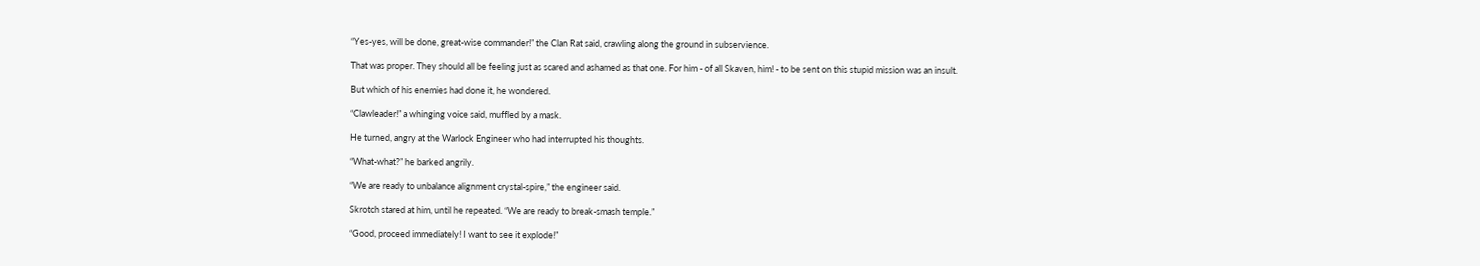“Yes-yes, will be done, great-wise commander!” the Clan Rat said, crawling along the ground in subservience.

That was proper. They should all be feeling just as scared and ashamed as that one. For him - of all Skaven, him! - to be sent on this stupid mission was an insult.

But which of his enemies had done it, he wondered.

“Clawleader!” a whinging voice said, muffled by a mask.

He turned, angry at the Warlock Engineer who had interrupted his thoughts.

“What-what?” he barked angrily.

“We are ready to unbalance alignment crystal-spire,” the engineer said.

Skrotch stared at him, until he repeated. “We are ready to break-smash temple.”

“Good, proceed immediately! I want to see it explode!”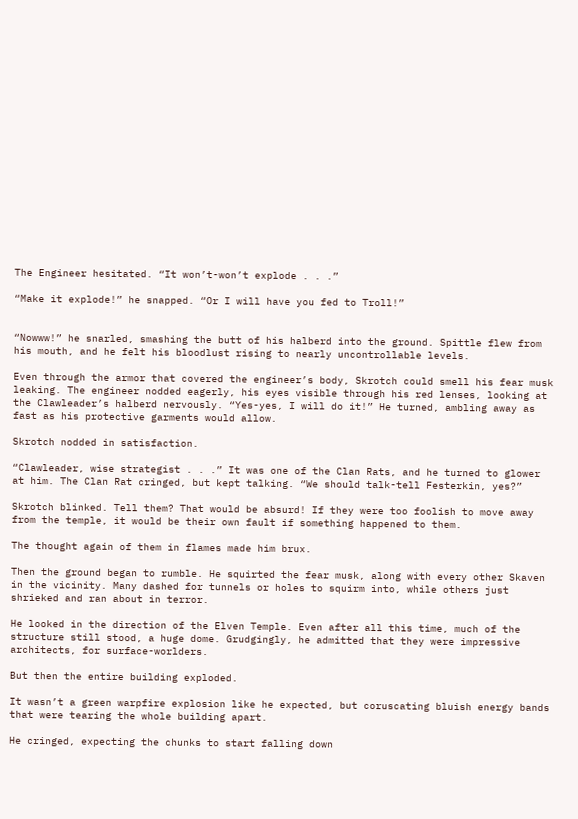The Engineer hesitated. “It won’t-won’t explode . . .”

“Make it explode!” he snapped. “Or I will have you fed to Troll!”


“Nowww!” he snarled, smashing the butt of his halberd into the ground. Spittle flew from his mouth, and he felt his bloodlust rising to nearly uncontrollable levels.

Even through the armor that covered the engineer’s body, Skrotch could smell his fear musk leaking. The engineer nodded eagerly, his eyes visible through his red lenses, looking at the Clawleader’s halberd nervously. “Yes-yes, I will do it!” He turned, ambling away as fast as his protective garments would allow.

Skrotch nodded in satisfaction.

“Clawleader, wise strategist . . .” It was one of the Clan Rats, and he turned to glower at him. The Clan Rat cringed, but kept talking. “We should talk-tell Festerkin, yes?”

Skrotch blinked. Tell them? That would be absurd! If they were too foolish to move away from the temple, it would be their own fault if something happened to them.

The thought again of them in flames made him brux.

Then the ground began to rumble. He squirted the fear musk, along with every other Skaven in the vicinity. Many dashed for tunnels or holes to squirm into, while others just shrieked and ran about in terror.

He looked in the direction of the Elven Temple. Even after all this time, much of the structure still stood, a huge dome. Grudgingly, he admitted that they were impressive architects, for surface-worlders.

But then the entire building exploded.

It wasn’t a green warpfire explosion like he expected, but coruscating bluish energy bands that were tearing the whole building apart.

He cringed, expecting the chunks to start falling down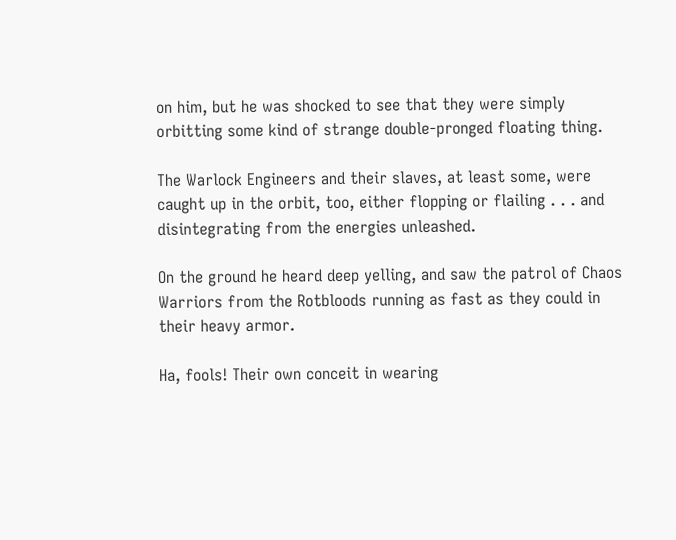on him, but he was shocked to see that they were simply orbitting some kind of strange double-pronged floating thing.

The Warlock Engineers and their slaves, at least some, were caught up in the orbit, too, either flopping or flailing . . . and disintegrating from the energies unleashed.

On the ground he heard deep yelling, and saw the patrol of Chaos Warriors from the Rotbloods running as fast as they could in their heavy armor.

Ha, fools! Their own conceit in wearing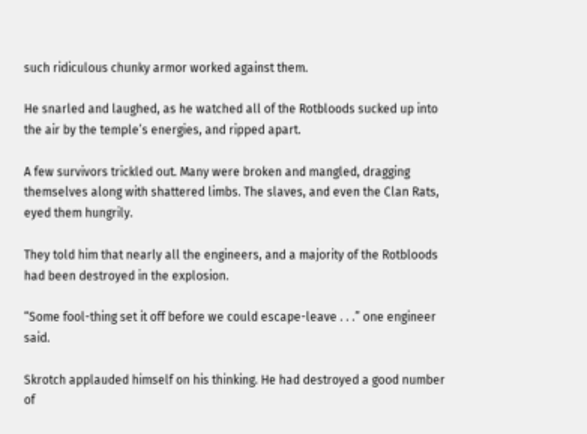such ridiculous chunky armor worked against them.

He snarled and laughed, as he watched all of the Rotbloods sucked up into the air by the temple’s energies, and ripped apart.

A few survivors trickled out. Many were broken and mangled, dragging themselves along with shattered limbs. The slaves, and even the Clan Rats, eyed them hungrily.

They told him that nearly all the engineers, and a majority of the Rotbloods had been destroyed in the explosion.

“Some fool-thing set it off before we could escape-leave . . .” one engineer said.

Skrotch applauded himself on his thinking. He had destroyed a good number of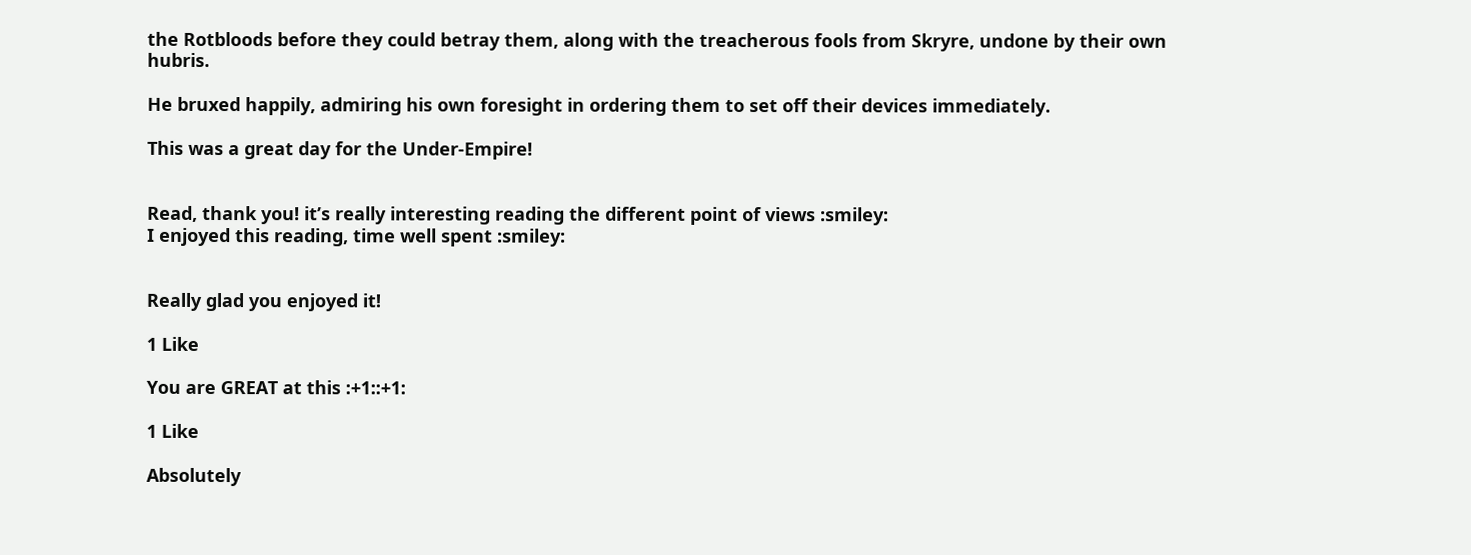the Rotbloods before they could betray them, along with the treacherous fools from Skryre, undone by their own hubris.

He bruxed happily, admiring his own foresight in ordering them to set off their devices immediately.

This was a great day for the Under-Empire!


Read, thank you! it’s really interesting reading the different point of views :smiley:
I enjoyed this reading, time well spent :smiley:


Really glad you enjoyed it!

1 Like

You are GREAT at this :+1::+1:

1 Like

Absolutely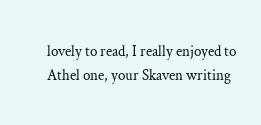lovely to read, I really enjoyed to Athel one, your Skaven writing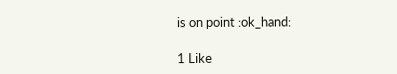is on point :ok_hand:

1 Like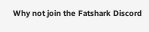Why not join the Fatshark Discord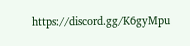https://discord.gg/K6gyMpu